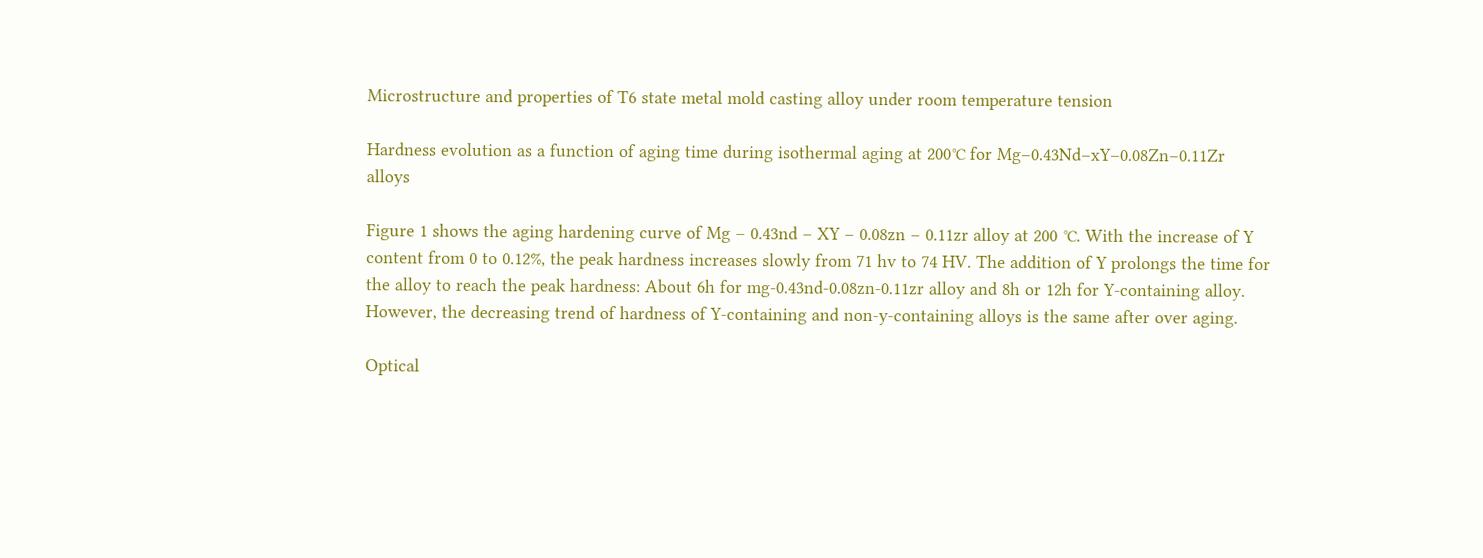Microstructure and properties of T6 state metal mold casting alloy under room temperature tension

Hardness evolution as a function of aging time during isothermal aging at 200℃ for Mg–0.43Nd–xY–0.08Zn–0.11Zr alloys

Figure 1 shows the aging hardening curve of Mg – 0.43nd – XY – 0.08zn – 0.11zr alloy at 200 ℃. With the increase of Y content from 0 to 0.12%, the peak hardness increases slowly from 71 hv to 74 HV. The addition of Y prolongs the time for the alloy to reach the peak hardness: About 6h for mg-0.43nd-0.08zn-0.11zr alloy and 8h or 12h for Y-containing alloy. However, the decreasing trend of hardness of Y-containing and non-y-containing alloys is the same after over aging.

Optical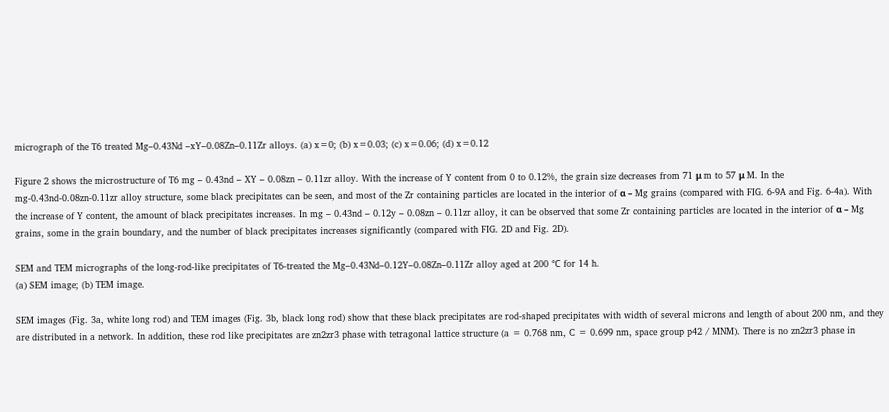micrograph of the T6 treated Mg–0.43Nd –xY–0.08Zn–0.11Zr alloys. (a) x=0; (b) x=0.03; (c) x=0.06; (d) x=0.12

Figure 2 shows the microstructure of T6 mg – 0.43nd – XY – 0.08zn – 0.11zr alloy. With the increase of Y content from 0 to 0.12%, the grain size decreases from 71 μ m to 57 μ M. In the mg-0.43nd-0.08zn-0.11zr alloy structure, some black precipitates can be seen, and most of the Zr containing particles are located in the interior of α – Mg grains (compared with FIG. 6-9A and Fig. 6-4a). With the increase of Y content, the amount of black precipitates increases. In mg – 0.43nd – 0.12y – 0.08zn – 0.11zr alloy, it can be observed that some Zr containing particles are located in the interior of α – Mg grains, some in the grain boundary, and the number of black precipitates increases significantly (compared with FIG. 2D and Fig. 2D).

SEM and TEM micrographs of the long-rod-like precipitates of T6-treated the Mg–0.43Nd–0.12Y–0.08Zn–0.11Zr alloy aged at 200 ℃ for 14 h.
(a) SEM image; (b) TEM image.

SEM images (Fig. 3a, white long rod) and TEM images (Fig. 3b, black long rod) show that these black precipitates are rod-shaped precipitates with width of several microns and length of about 200 nm, and they are distributed in a network. In addition, these rod like precipitates are zn2zr3 phase with tetragonal lattice structure (a = 0.768 nm, C = 0.699 nm, space group p42 / MNM). There is no zn2zr3 phase in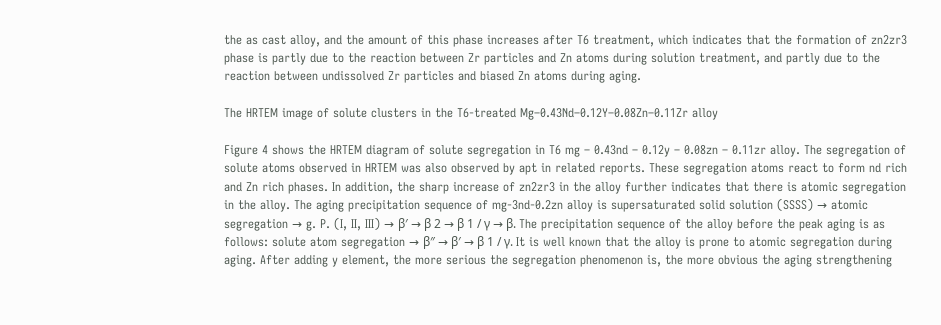the as cast alloy, and the amount of this phase increases after T6 treatment, which indicates that the formation of zn2zr3 phase is partly due to the reaction between Zr particles and Zn atoms during solution treatment, and partly due to the reaction between undissolved Zr particles and biased Zn atoms during aging.

The HRTEM image of solute clusters in the T6-treated Mg–0.43Nd–0.12Y–0.08Zn–0.11Zr alloy

Figure 4 shows the HRTEM diagram of solute segregation in T6 mg – 0.43nd – 0.12y – 0.08zn – 0.11zr alloy. The segregation of solute atoms observed in HRTEM was also observed by apt in related reports. These segregation atoms react to form nd rich and Zn rich phases. In addition, the sharp increase of zn2zr3 in the alloy further indicates that there is atomic segregation in the alloy. The aging precipitation sequence of mg-3nd-0.2zn alloy is supersaturated solid solution (SSSS) → atomic segregation → g. P. (I, II, III) → β′ → β 2 → β 1 / γ → β. The precipitation sequence of the alloy before the peak aging is as follows: solute atom segregation → β″ → β′ → β 1 / γ. It is well known that the alloy is prone to atomic segregation during aging. After adding y element, the more serious the segregation phenomenon is, the more obvious the aging strengthening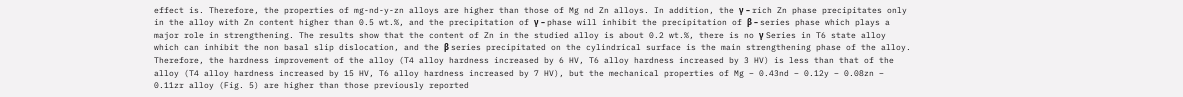effect is. Therefore, the properties of mg-nd-y-zn alloys are higher than those of Mg nd Zn alloys. In addition, the γ – rich Zn phase precipitates only in the alloy with Zn content higher than 0.5 wt.%, and the precipitation of γ – phase will inhibit the precipitation of β – series phase which plays a major role in strengthening. The results show that the content of Zn in the studied alloy is about 0.2 wt.%, there is no γ Series in T6 state alloy which can inhibit the non basal slip dislocation, and the β series precipitated on the cylindrical surface is the main strengthening phase of the alloy. Therefore, the hardness improvement of the alloy (T4 alloy hardness increased by 6 HV, T6 alloy hardness increased by 3 HV) is less than that of the alloy (T4 alloy hardness increased by 15 HV, T6 alloy hardness increased by 7 HV), but the mechanical properties of Mg – 0.43nd – 0.12y – 0.08zn – 0.11zr alloy (Fig. 5) are higher than those previously reported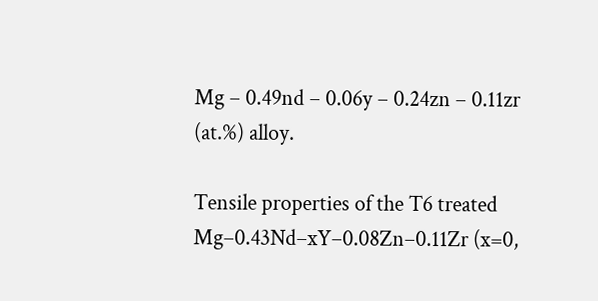Mg – 0.49nd – 0.06y – 0.24zn – 0.11zr (at.%) alloy.

Tensile properties of the T6 treated Mg–0.43Nd–xY–0.08Zn–0.11Zr (x=0,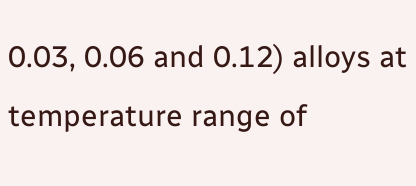0.03, 0.06 and 0.12) alloys at temperature range of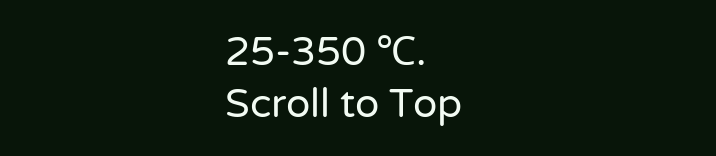25-350 ℃.
Scroll to Top